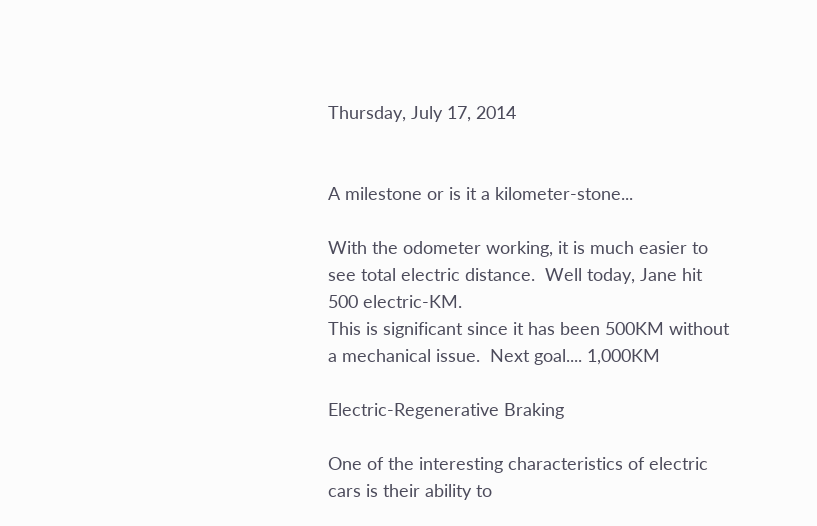Thursday, July 17, 2014


A milestone or is it a kilometer-stone...

With the odometer working, it is much easier to see total electric distance.  Well today, Jane hit 500 electric-KM.
This is significant since it has been 500KM without a mechanical issue.  Next goal.... 1,000KM

Electric-Regenerative Braking

One of the interesting characteristics of electric cars is their ability to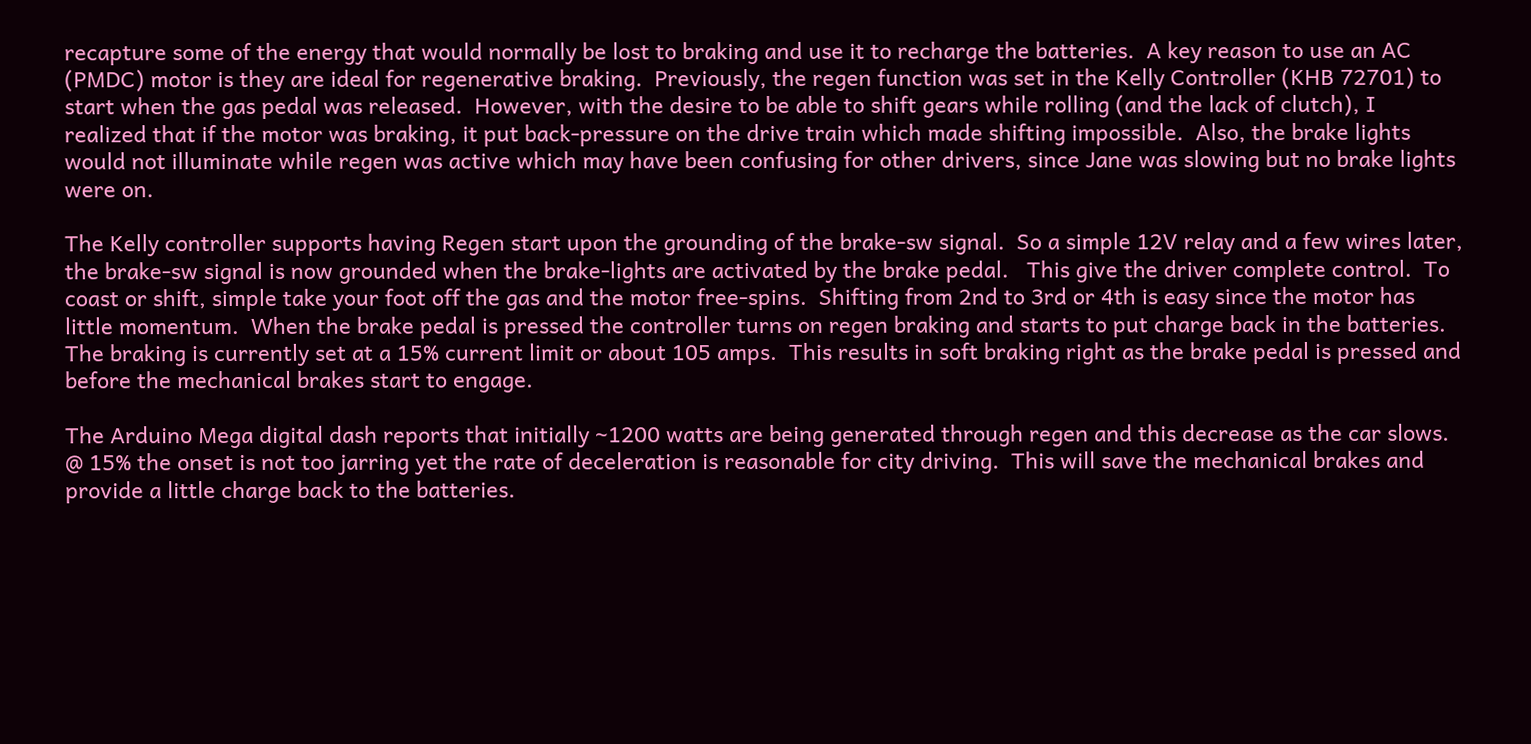recapture some of the energy that would normally be lost to braking and use it to recharge the batteries.  A key reason to use an AC (PMDC) motor is they are ideal for regenerative braking.  Previously, the regen function was set in the Kelly Controller (KHB 72701) to start when the gas pedal was released.  However, with the desire to be able to shift gears while rolling (and the lack of clutch), I realized that if the motor was braking, it put back-pressure on the drive train which made shifting impossible.  Also, the brake lights would not illuminate while regen was active which may have been confusing for other drivers, since Jane was slowing but no brake lights were on.

The Kelly controller supports having Regen start upon the grounding of the brake-sw signal.  So a simple 12V relay and a few wires later, the brake-sw signal is now grounded when the brake-lights are activated by the brake pedal.   This give the driver complete control.  To coast or shift, simple take your foot off the gas and the motor free-spins.  Shifting from 2nd to 3rd or 4th is easy since the motor has little momentum.  When the brake pedal is pressed the controller turns on regen braking and starts to put charge back in the batteries.  The braking is currently set at a 15% current limit or about 105 amps.  This results in soft braking right as the brake pedal is pressed and before the mechanical brakes start to engage.

The Arduino Mega digital dash reports that initially ~1200 watts are being generated through regen and this decrease as the car slows.  @ 15% the onset is not too jarring yet the rate of deceleration is reasonable for city driving.  This will save the mechanical brakes and provide a little charge back to the batteries.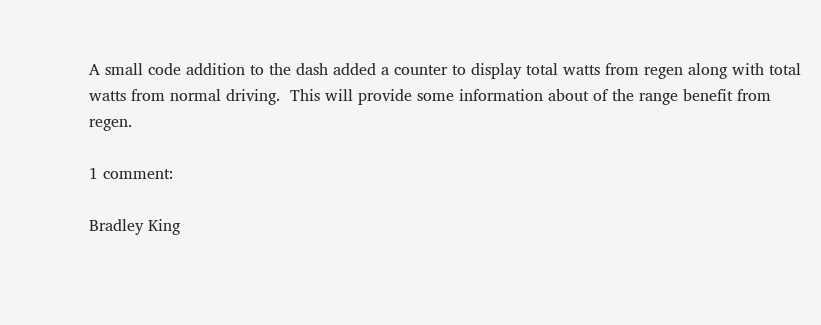A small code addition to the dash added a counter to display total watts from regen along with total watts from normal driving.  This will provide some information about of the range benefit from regen.

1 comment:

Bradley King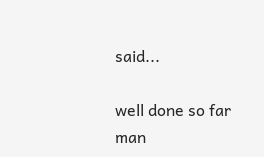said...

well done so far man